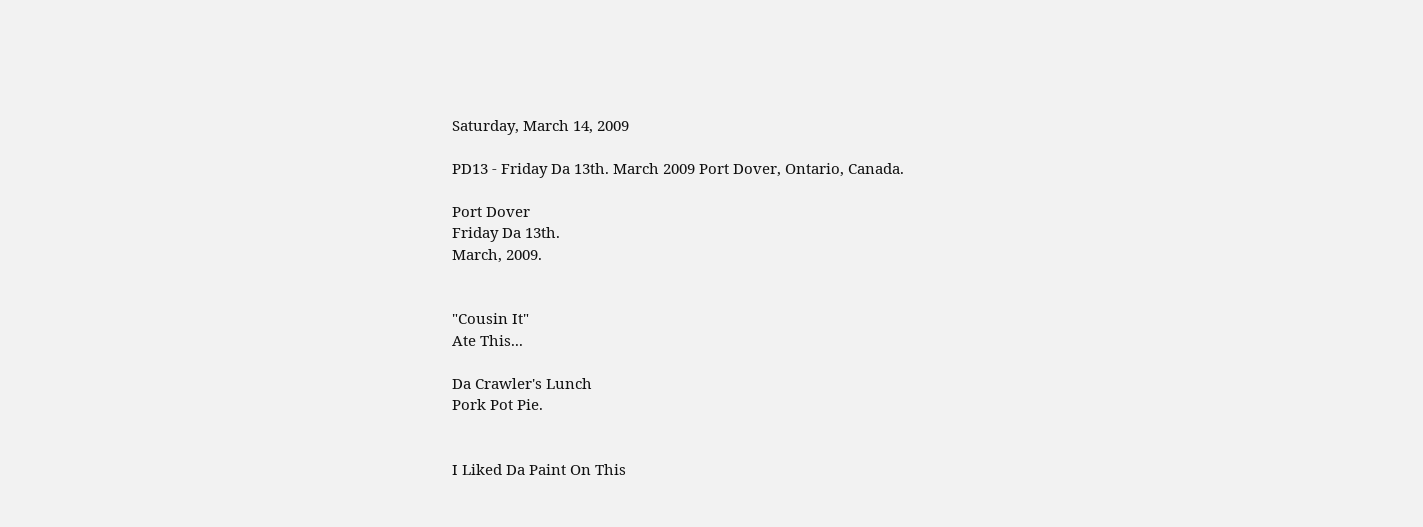Saturday, March 14, 2009

PD13 - Friday Da 13th. March 2009 Port Dover, Ontario, Canada.

Port Dover
Friday Da 13th.
March, 2009.


"Cousin It"
Ate This...

Da Crawler's Lunch
Pork Pot Pie.


I Liked Da Paint On This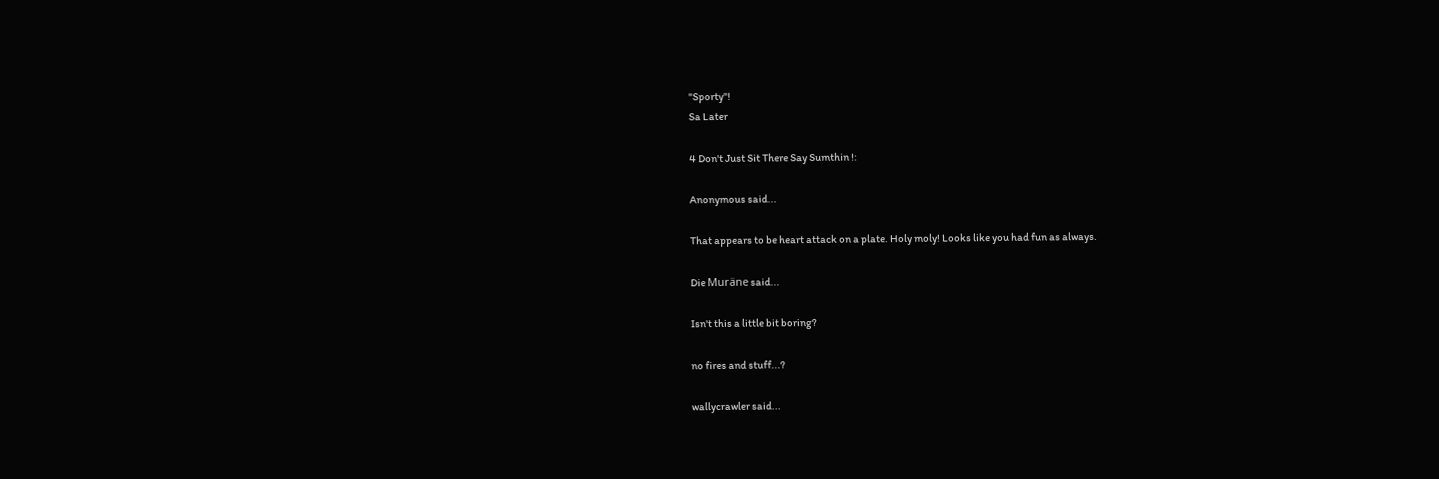"Sporty"!
Sa Later

4 Don't Just Sit There Say Sumthin !:

Anonymous said...

That appears to be heart attack on a plate. Holy moly! Looks like you had fun as always.

Die Muräne said...

Isn't this a little bit boring?

no fires and stuff...?

wallycrawler said...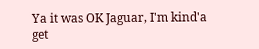Ya it was OK Jaguar, I'm kind'a get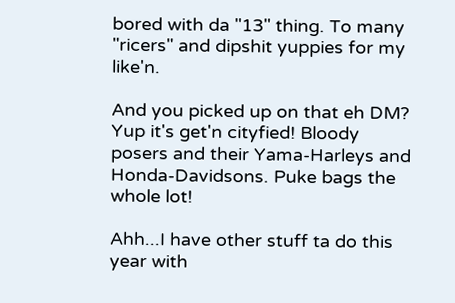bored with da "13" thing. To many "ricers" and dipshit yuppies for my like'n.

And you picked up on that eh DM? Yup it's get'n cityfied! Bloody posers and their Yama-Harleys and Honda-Davidsons. Puke bags the whole lot!

Ahh...I have other stuff ta do this year with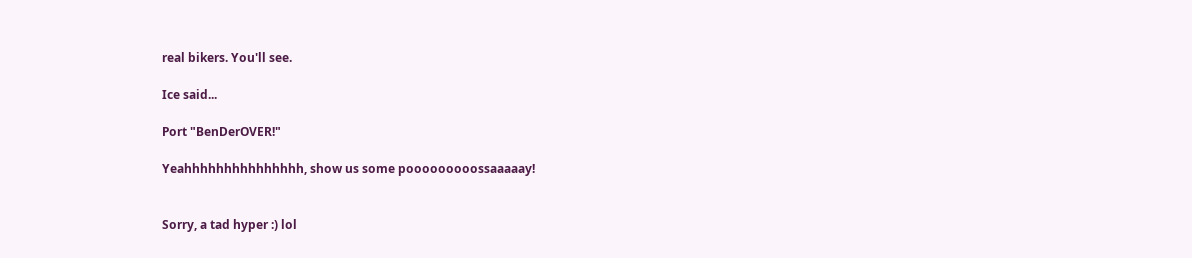real bikers. You'll see.

Ice said...

Port "BenDerOVER!"

Yeahhhhhhhhhhhhhhh, show us some pooooooooossaaaaay!


Sorry, a tad hyper :) lol